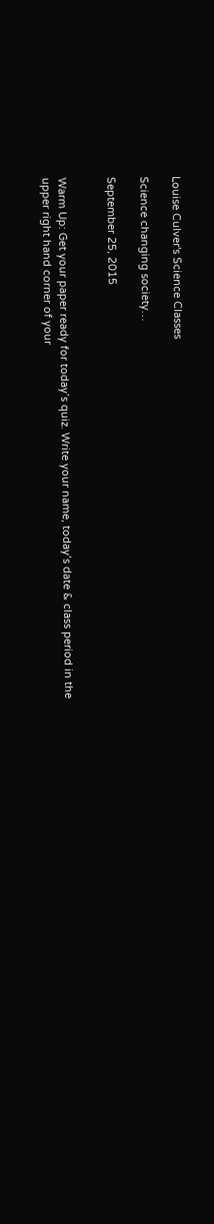Louise Culver's Science Classes

Science changing society…

September 25, 2015


Warm Up: Get your paper ready for today’s quiz. Write your name, today’s date & class period in the upper right hand corner of your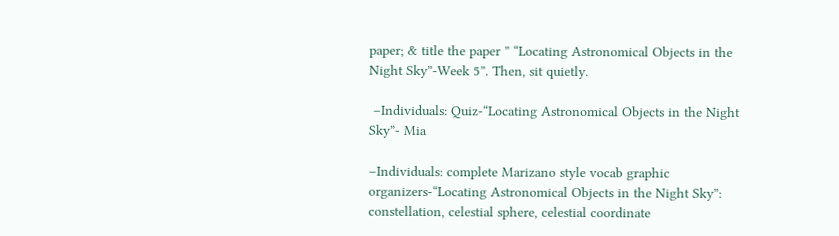paper; & title the paper ” “Locating Astronomical Objects in the Night Sky”-Week 5”. Then, sit quietly.

 –Individuals: Quiz-“Locating Astronomical Objects in the Night Sky”- Mia

–Individuals: complete Marizano style vocab graphic organizers-“Locating Astronomical Objects in the Night Sky”: constellation, celestial sphere, celestial coordinate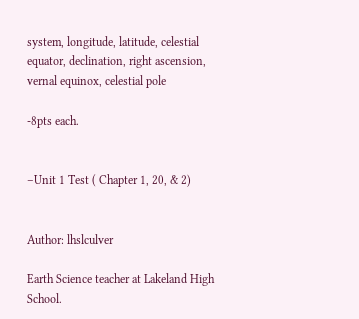system, longitude, latitude, celestial equator, declination, right ascension, vernal equinox, celestial pole

-8pts each.


–Unit 1 Test ( Chapter 1, 20, & 2)


Author: lhslculver

Earth Science teacher at Lakeland High School.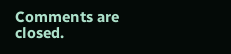Comments are closed.